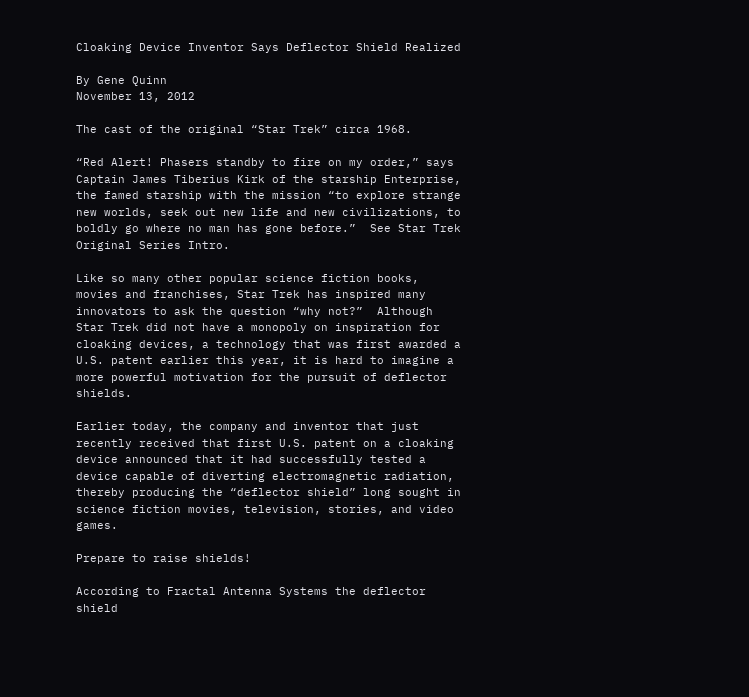Cloaking Device Inventor Says Deflector Shield Realized

By Gene Quinn
November 13, 2012

The cast of the original “Star Trek” circa 1968.

“Red Alert! Phasers standby to fire on my order,” says Captain James Tiberius Kirk of the starship Enterprise, the famed starship with the mission “to explore strange new worlds, seek out new life and new civilizations, to boldly go where no man has gone before.”  See Star Trek Original Series Intro.

Like so many other popular science fiction books, movies and franchises, Star Trek has inspired many innovators to ask the question “why not?”  Although Star Trek did not have a monopoly on inspiration for cloaking devices, a technology that was first awarded a U.S. patent earlier this year, it is hard to imagine a more powerful motivation for the pursuit of deflector shields.

Earlier today, the company and inventor that just recently received that first U.S. patent on a cloaking device announced that it had successfully tested a device capable of diverting electromagnetic radiation, thereby producing the “deflector shield” long sought in science fiction movies, television, stories, and video games.

Prepare to raise shields!

According to Fractal Antenna Systems the deflector shield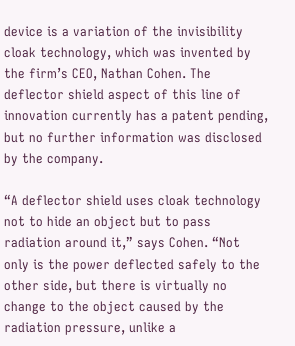device is a variation of the invisibility cloak technology, which was invented by the firm’s CEO, Nathan Cohen. The deflector shield aspect of this line of innovation currently has a patent pending, but no further information was disclosed by the company.

“A deflector shield uses cloak technology not to hide an object but to pass radiation around it,” says Cohen. “Not only is the power deflected safely to the other side, but there is virtually no change to the object caused by the radiation pressure, unlike a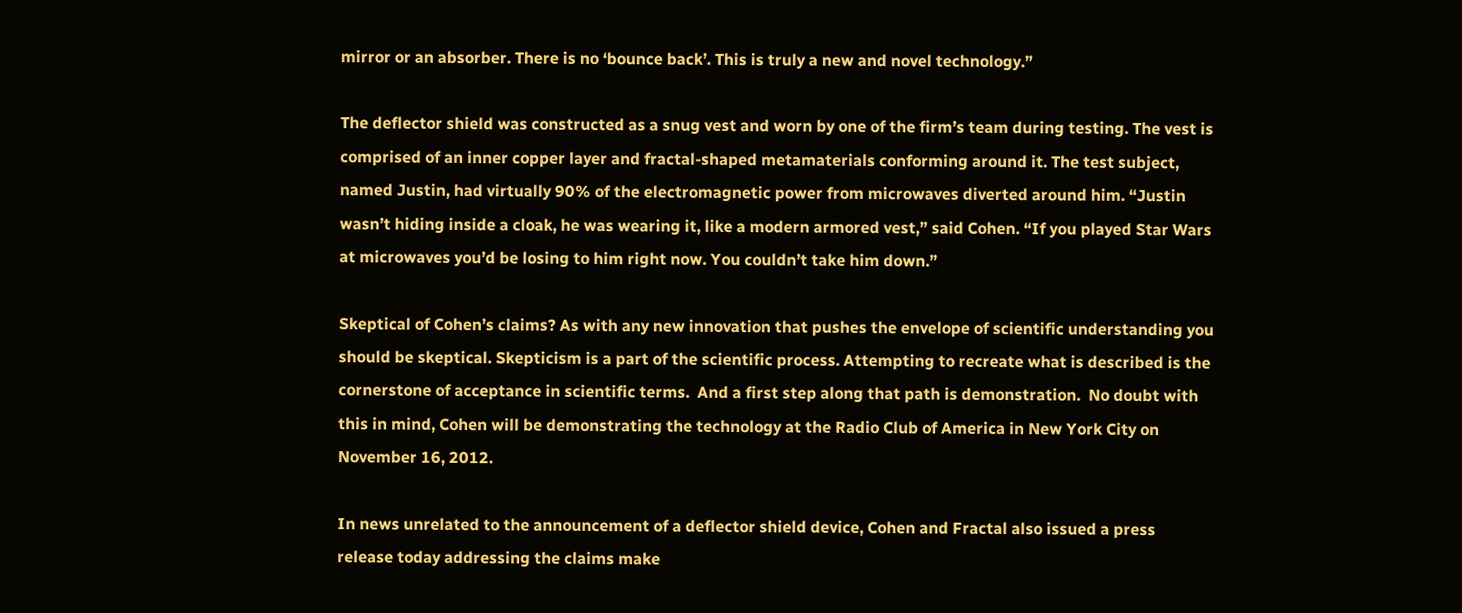mirror or an absorber. There is no ‘bounce back’. This is truly a new and novel technology.”

The deflector shield was constructed as a snug vest and worn by one of the firm’s team during testing. The vest is comprised of an inner copper layer and fractal-shaped metamaterials conforming around it. The test subject, named Justin, had virtually 90% of the electromagnetic power from microwaves diverted around him. “Justin wasn’t hiding inside a cloak, he was wearing it, like a modern armored vest,” said Cohen. “If you played Star Wars at microwaves you’d be losing to him right now. You couldn’t take him down.”

Skeptical of Cohen’s claims? As with any new innovation that pushes the envelope of scientific understanding you should be skeptical. Skepticism is a part of the scientific process. Attempting to recreate what is described is the cornerstone of acceptance in scientific terms.  And a first step along that path is demonstration.  No doubt with this in mind, Cohen will be demonstrating the technology at the Radio Club of America in New York City on November 16, 2012.

In news unrelated to the announcement of a deflector shield device, Cohen and Fractal also issued a press release today addressing the claims make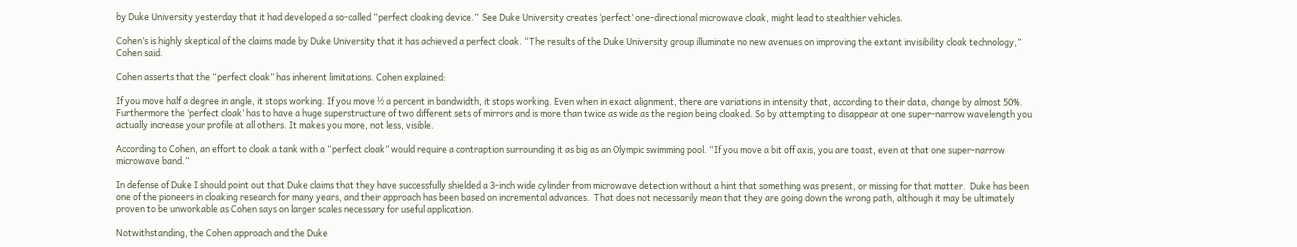by Duke University yesterday that it had developed a so-called “perfect cloaking device.”  See Duke University creates ‘perfect’ one-directional microwave cloak, might lead to stealthier vehicles.

Cohen’s is highly skeptical of the claims made by Duke University that it has achieved a perfect cloak. “The results of the Duke University group illuminate no new avenues on improving the extant invisibility cloak technology,” Cohen said.

Cohen asserts that the “perfect cloak” has inherent limitations. Cohen explained:

If you move half a degree in angle, it stops working. If you move ½ a percent in bandwidth, it stops working. Even when in exact alignment, there are variations in intensity that, according to their data, change by almost 50%. Furthermore the ‘perfect cloak’ has to have a huge superstructure of two different sets of mirrors and is more than twice as wide as the region being cloaked. So by attempting to disappear at one super-narrow wavelength you actually increase your profile at all others. It makes you more, not less, visible.

According to Cohen, an effort to cloak a tank with a “perfect cloak” would require a contraption surrounding it as big as an Olympic swimming pool. “If you move a bit off axis, you are toast, even at that one super-narrow microwave band.”

In defense of Duke I should point out that Duke claims that they have successfully shielded a 3-inch wide cylinder from microwave detection without a hint that something was present, or missing for that matter.  Duke has been one of the pioneers in cloaking research for many years, and their approach has been based on incremental advances.  That does not necessarily mean that they are going down the wrong path, although it may be ultimately proven to be unworkable as Cohen says on larger scales necessary for useful application.

Notwithstanding, the Cohen approach and the Duke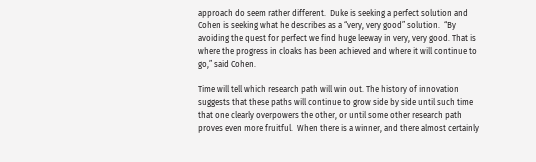approach do seem rather different.  Duke is seeking a perfect solution and Cohen is seeking what he describes as a “very, very good” solution.  “By avoiding the quest for perfect we find huge leeway in very, very good. That is where the progress in cloaks has been achieved and where it will continue to go,” said Cohen.

Time will tell which research path will win out. The history of innovation suggests that these paths will continue to grow side by side until such time that one clearly overpowers the other, or until some other research path proves even more fruitful.  When there is a winner, and there almost certainly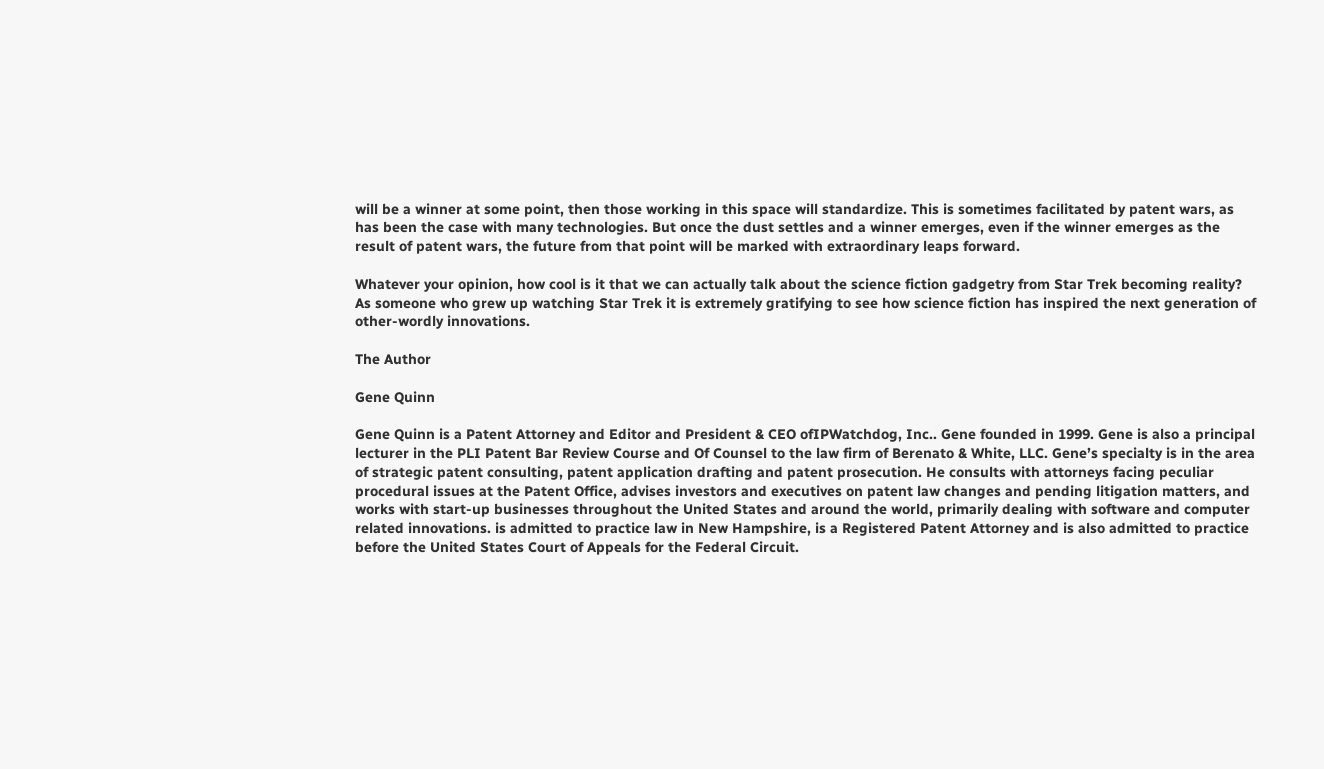will be a winner at some point, then those working in this space will standardize. This is sometimes facilitated by patent wars, as has been the case with many technologies. But once the dust settles and a winner emerges, even if the winner emerges as the result of patent wars, the future from that point will be marked with extraordinary leaps forward.

Whatever your opinion, how cool is it that we can actually talk about the science fiction gadgetry from Star Trek becoming reality? As someone who grew up watching Star Trek it is extremely gratifying to see how science fiction has inspired the next generation of other-wordly innovations.

The Author

Gene Quinn

Gene Quinn is a Patent Attorney and Editor and President & CEO ofIPWatchdog, Inc.. Gene founded in 1999. Gene is also a principal lecturer in the PLI Patent Bar Review Course and Of Counsel to the law firm of Berenato & White, LLC. Gene’s specialty is in the area of strategic patent consulting, patent application drafting and patent prosecution. He consults with attorneys facing peculiar procedural issues at the Patent Office, advises investors and executives on patent law changes and pending litigation matters, and works with start-up businesses throughout the United States and around the world, primarily dealing with software and computer related innovations. is admitted to practice law in New Hampshire, is a Registered Patent Attorney and is also admitted to practice before the United States Court of Appeals for the Federal Circuit.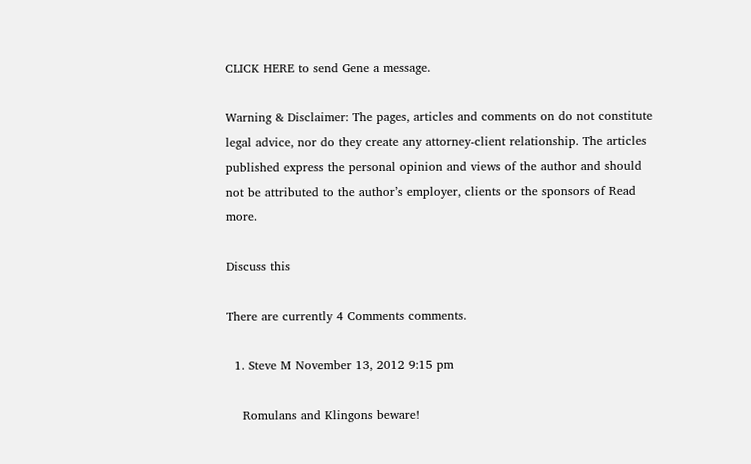CLICK HERE to send Gene a message.

Warning & Disclaimer: The pages, articles and comments on do not constitute legal advice, nor do they create any attorney-client relationship. The articles published express the personal opinion and views of the author and should not be attributed to the author’s employer, clients or the sponsors of Read more.

Discuss this

There are currently 4 Comments comments.

  1. Steve M November 13, 2012 9:15 pm

    Romulans and Klingons beware!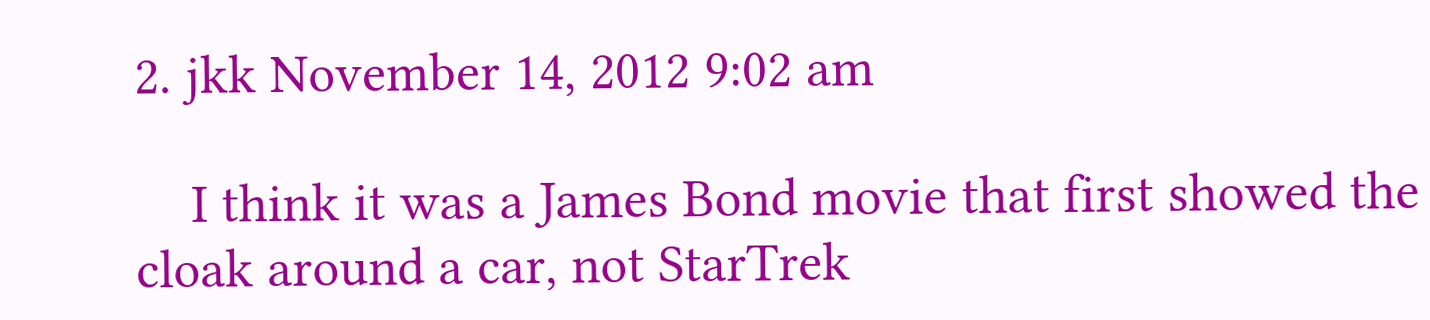2. jkk November 14, 2012 9:02 am

    I think it was a James Bond movie that first showed the cloak around a car, not StarTrek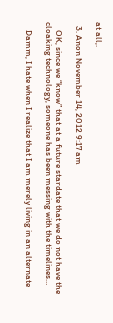at all,.

  3. Anon November 14, 2012 9:17 am

    OK, since we “know” that at a future stardate that we do not have the cloaking technology, someone has been messing with the timelines…

    Damm, I hate when I realize that I am merely living in an alternate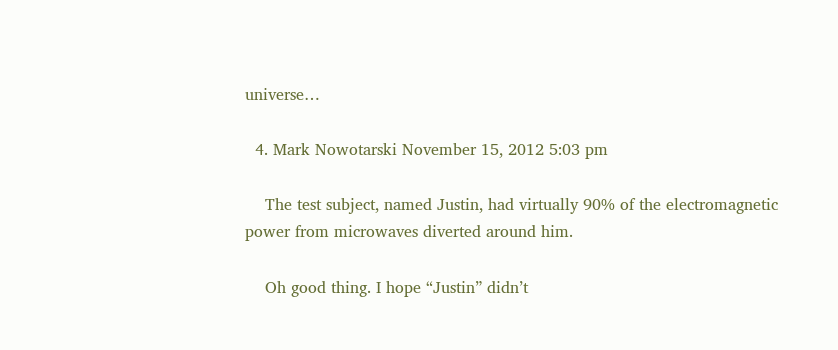universe…

  4. Mark Nowotarski November 15, 2012 5:03 pm

    The test subject, named Justin, had virtually 90% of the electromagnetic power from microwaves diverted around him.

    Oh good thing. I hope “Justin” didn’t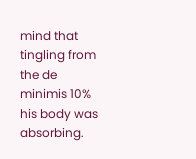mind that tingling from the de minimis 10% his body was absorbing.